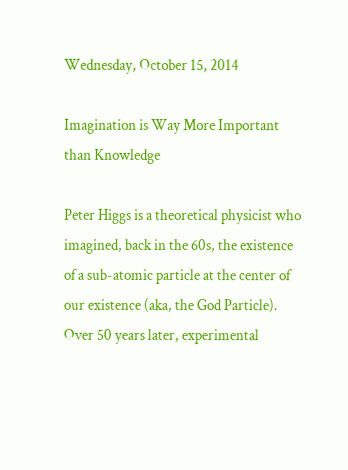Wednesday, October 15, 2014

Imagination is Way More Important than Knowledge

Peter Higgs is a theoretical physicist who imagined, back in the 60s, the existence of a sub-atomic particle at the center of our existence (aka, the God Particle).  Over 50 years later, experimental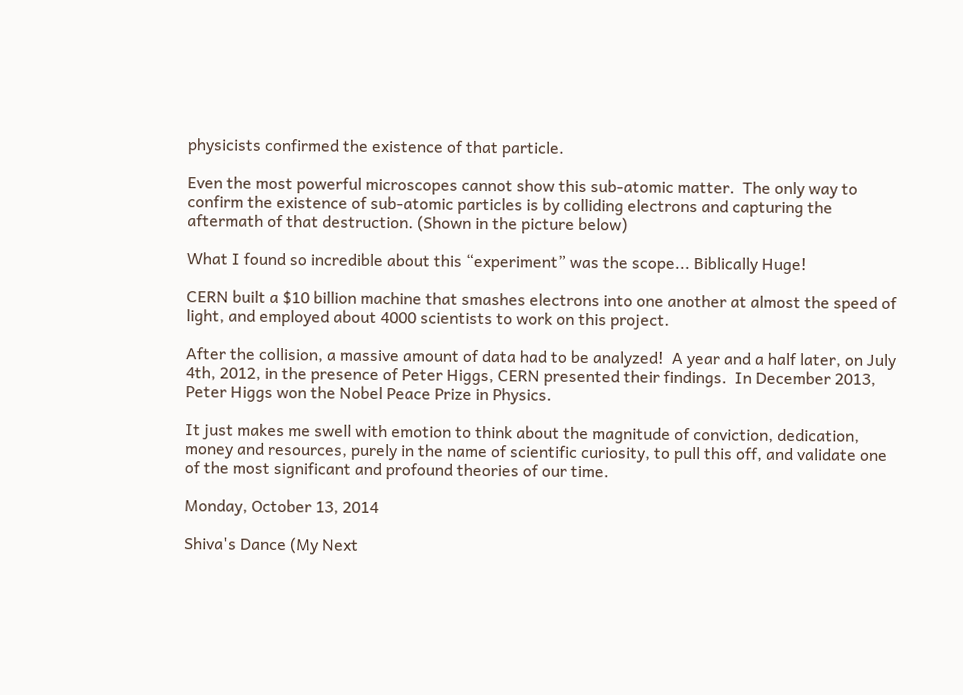physicists confirmed the existence of that particle.

Even the most powerful microscopes cannot show this sub-atomic matter.  The only way to confirm the existence of sub-atomic particles is by colliding electrons and capturing the aftermath of that destruction. (Shown in the picture below)

What I found so incredible about this “experiment” was the scope... Biblically Huge!

CERN built a $10 billion machine that smashes electrons into one another at almost the speed of light, and employed about 4000 scientists to work on this project.

After the collision, a massive amount of data had to be analyzed!  A year and a half later, on July 4th, 2012, in the presence of Peter Higgs, CERN presented their findings.  In December 2013, Peter Higgs won the Nobel Peace Prize in Physics.

It just makes me swell with emotion to think about the magnitude of conviction, dedication, money and resources, purely in the name of scientific curiosity, to pull this off, and validate one of the most significant and profound theories of our time.

Monday, October 13, 2014

Shiva's Dance (My Next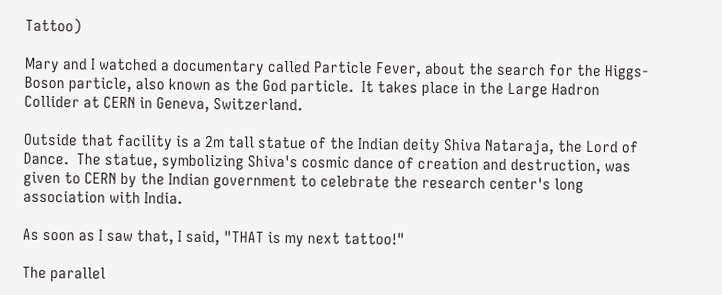Tattoo)

Mary and I watched a documentary called Particle Fever, about the search for the Higgs-Boson particle, also known as the God particle.  It takes place in the Large Hadron Collider at CERN in Geneva, Switzerland.

Outside that facility is a 2m tall statue of the Indian deity Shiva Nataraja, the Lord of Dance.  The statue, symbolizing Shiva's cosmic dance of creation and destruction, was given to CERN by the Indian government to celebrate the research center's long association with India.

As soon as I saw that, I said, "THAT is my next tattoo!"

The parallel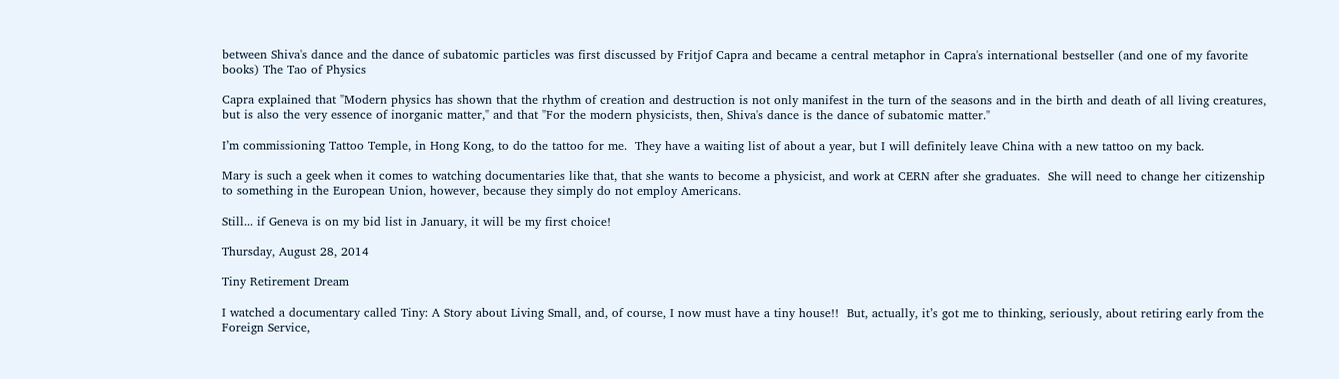between Shiva's dance and the dance of subatomic particles was first discussed by Fritjof Capra and became a central metaphor in Capra's international bestseller (and one of my favorite books) The Tao of Physics

Capra explained that "Modern physics has shown that the rhythm of creation and destruction is not only manifest in the turn of the seasons and in the birth and death of all living creatures, but is also the very essence of inorganic matter," and that "For the modern physicists, then, Shiva's dance is the dance of subatomic matter."

I’m commissioning Tattoo Temple, in Hong Kong, to do the tattoo for me.  They have a waiting list of about a year, but I will definitely leave China with a new tattoo on my back.

Mary is such a geek when it comes to watching documentaries like that, that she wants to become a physicist, and work at CERN after she graduates.  She will need to change her citizenship to something in the European Union, however, because they simply do not employ Americans.

Still... if Geneva is on my bid list in January, it will be my first choice!

Thursday, August 28, 2014

Tiny Retirement Dream

I watched a documentary called Tiny: A Story about Living Small, and, of course, I now must have a tiny house!!  But, actually, it’s got me to thinking, seriously, about retiring early from the Foreign Service,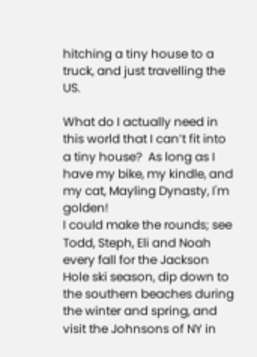hitching a tiny house to a truck, and just travelling the US.

What do I actually need in this world that I can’t fit into a tiny house?  As long as I have my bike, my kindle, and my cat, Mayling Dynasty, I'm golden!
I could make the rounds; see Todd, Steph, Eli and Noah every fall for the Jackson Hole ski season, dip down to the southern beaches during the winter and spring, and visit the Johnsons of NY in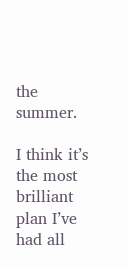the summer.

I think it’s the most brilliant plan I’ve had all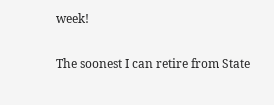week!

The soonest I can retire from State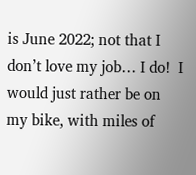is June 2022; not that I don’t love my job… I do!  I would just rather be on my bike, with miles of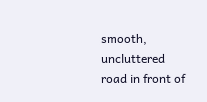smooth, uncluttered road in front of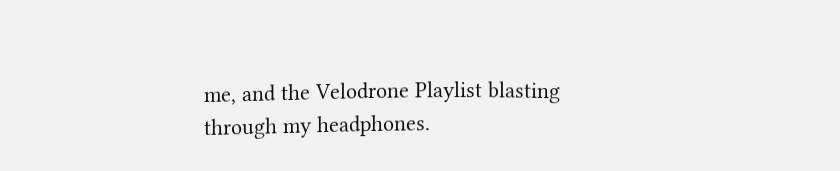me, and the Velodrone Playlist blasting through my headphones.